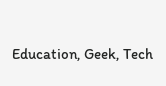Education, Geek, Tech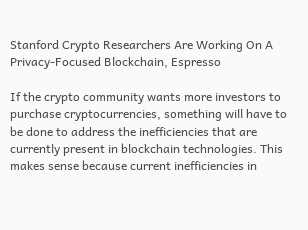Stanford Crypto Researchers Are Working On A Privacy-Focused Blockchain, Espresso

If the crypto community wants more investors to purchase cryptocurrencies, something will have to be done to address the inefficiencies that are currently present in blockchain technologies. This makes sense because current inefficiencies in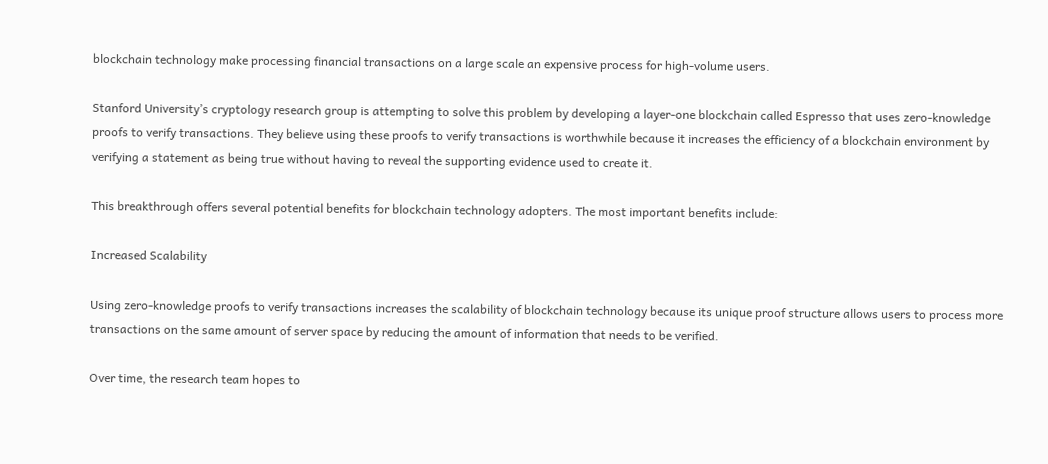blockchain technology make processing financial transactions on a large scale an expensive process for high-volume users.

Stanford University’s cryptology research group is attempting to solve this problem by developing a layer-one blockchain called Espresso that uses zero-knowledge proofs to verify transactions. They believe using these proofs to verify transactions is worthwhile because it increases the efficiency of a blockchain environment by verifying a statement as being true without having to reveal the supporting evidence used to create it.

This breakthrough offers several potential benefits for blockchain technology adopters. The most important benefits include:

Increased Scalability

Using zero-knowledge proofs to verify transactions increases the scalability of blockchain technology because its unique proof structure allows users to process more transactions on the same amount of server space by reducing the amount of information that needs to be verified.

Over time, the research team hopes to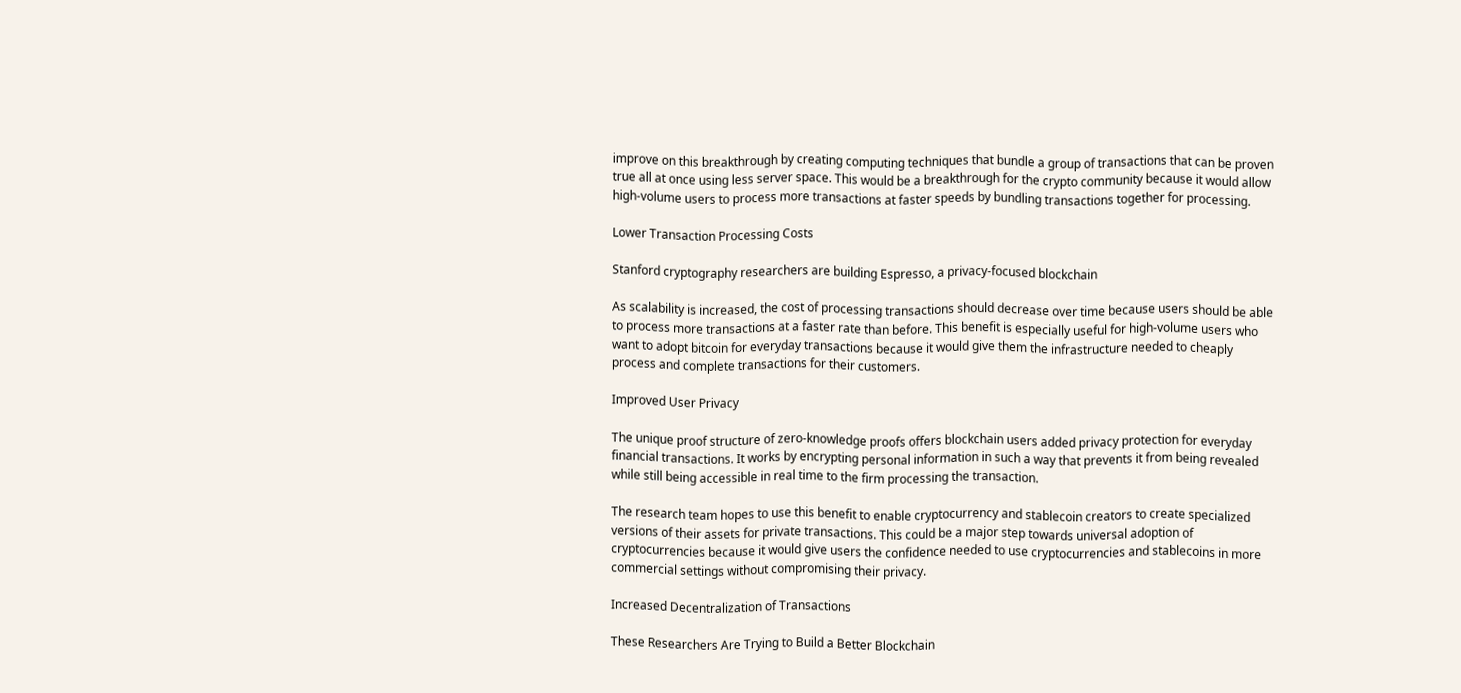improve on this breakthrough by creating computing techniques that bundle a group of transactions that can be proven true all at once using less server space. This would be a breakthrough for the crypto community because it would allow high-volume users to process more transactions at faster speeds by bundling transactions together for processing.

Lower Transaction Processing Costs

Stanford cryptography researchers are building Espresso, a privacy-focused blockchain

As scalability is increased, the cost of processing transactions should decrease over time because users should be able to process more transactions at a faster rate than before. This benefit is especially useful for high-volume users who want to adopt bitcoin for everyday transactions because it would give them the infrastructure needed to cheaply process and complete transactions for their customers.

Improved User Privacy

The unique proof structure of zero-knowledge proofs offers blockchain users added privacy protection for everyday financial transactions. It works by encrypting personal information in such a way that prevents it from being revealed while still being accessible in real time to the firm processing the transaction.

The research team hopes to use this benefit to enable cryptocurrency and stablecoin creators to create specialized versions of their assets for private transactions. This could be a major step towards universal adoption of cryptocurrencies because it would give users the confidence needed to use cryptocurrencies and stablecoins in more commercial settings without compromising their privacy.

Increased Decentralization of Transactions

These Researchers Are Trying to Build a Better Blockchain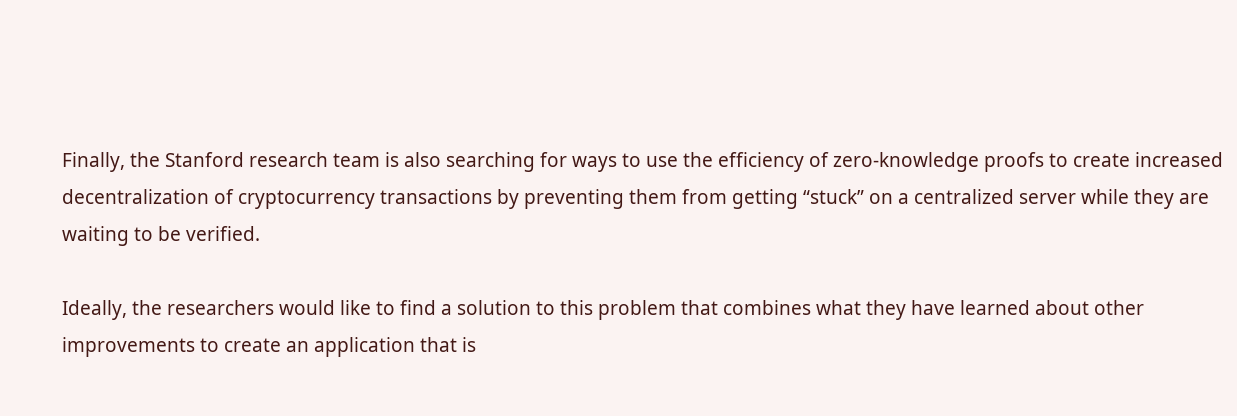Finally, the Stanford research team is also searching for ways to use the efficiency of zero-knowledge proofs to create increased decentralization of cryptocurrency transactions by preventing them from getting “stuck” on a centralized server while they are waiting to be verified.

Ideally, the researchers would like to find a solution to this problem that combines what they have learned about other improvements to create an application that is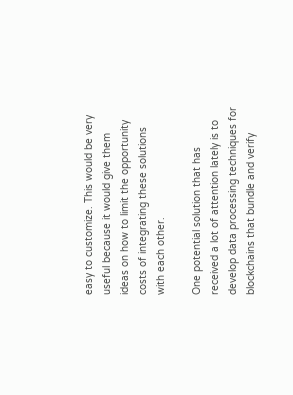easy to customize. This would be very useful because it would give them ideas on how to limit the opportunity costs of integrating these solutions with each other.

One potential solution that has received a lot of attention lately is to develop data processing techniques for blockchains that bundle and verify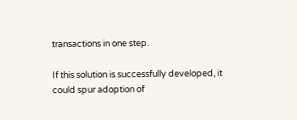transactions in one step.

If this solution is successfully developed, it could spur adoption of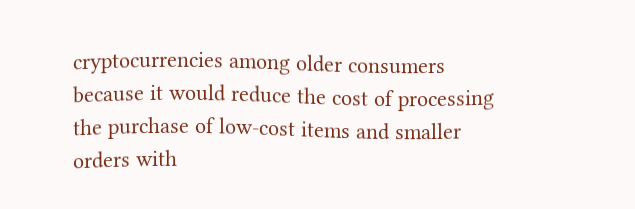cryptocurrencies among older consumers because it would reduce the cost of processing the purchase of low-cost items and smaller orders with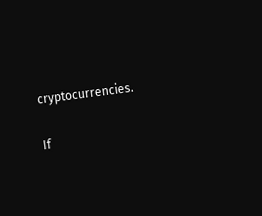cryptocurrencies.

If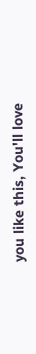you like this, You'll love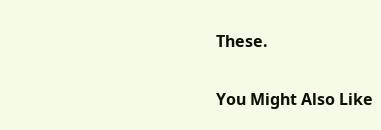These.

You Might Also Like